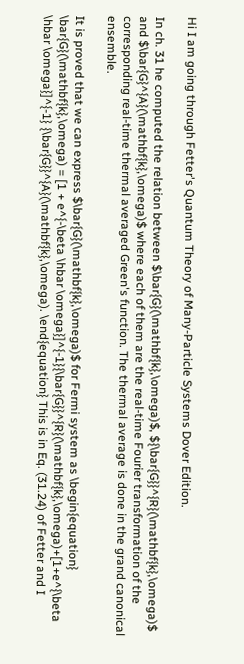Hi I am going through Fetter's Quantum Theory of Many-Particle Systems Dover Edition.

In ch. 31 he computed the relation between $\bar{G}(\mathbf{k},\omega)$, ${\bar{G}}^{R}(\mathbf{k},\omega)$ and $\bar{G}^{A}(\mathbf{k},\omega)$ where each of them are the real-time Fourier transformation of the corresponding real-time thermal averaged Green's function. The thermal average is done in the grand canonical ensemble.

It is proved that we can express $\bar{G}(\mathbf{k},\omega)$ for Fermi system as \begin{equation} \bar{G}(\mathbf{k},\omega) = [1 + e^{-\beta \hbar \omega}]^{-1}{\bar{G}}^{R}(\mathbf{k},\omega)+[1+e^{\beta \hbar \omega}]^{-1} {\bar{G}}^{A}(\mathbf{k},\omega). \end{equation} This is in Eq. (31.24) of Fetter and I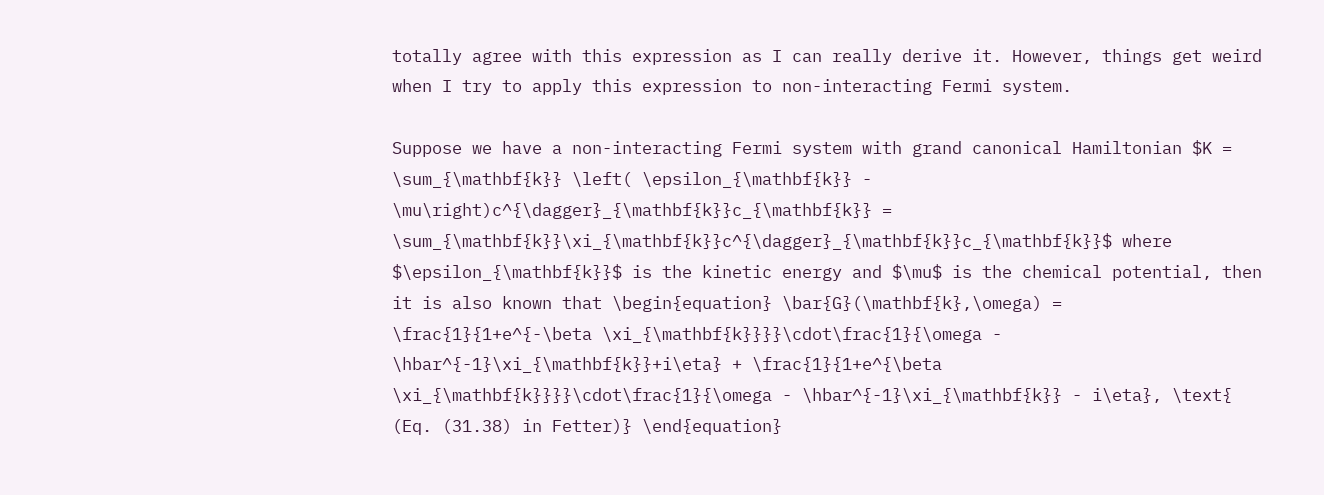totally agree with this expression as I can really derive it. However, things get weird when I try to apply this expression to non-interacting Fermi system.

Suppose we have a non-interacting Fermi system with grand canonical Hamiltonian $K = \sum_{\mathbf{k}} \left( \epsilon_{\mathbf{k}} - \mu\right)c^{\dagger}_{\mathbf{k}}c_{\mathbf{k}} = \sum_{\mathbf{k}}\xi_{\mathbf{k}}c^{\dagger}_{\mathbf{k}}c_{\mathbf{k}}$ where $\epsilon_{\mathbf{k}}$ is the kinetic energy and $\mu$ is the chemical potential, then it is also known that \begin{equation} \bar{G}(\mathbf{k},\omega) = \frac{1}{1+e^{-\beta \xi_{\mathbf{k}}}}\cdot\frac{1}{\omega - \hbar^{-1}\xi_{\mathbf{k}}+i\eta} + \frac{1}{1+e^{\beta \xi_{\mathbf{k}}}}\cdot\frac{1}{\omega - \hbar^{-1}\xi_{\mathbf{k}} - i\eta}, \text{ (Eq. (31.38) in Fetter)} \end{equation}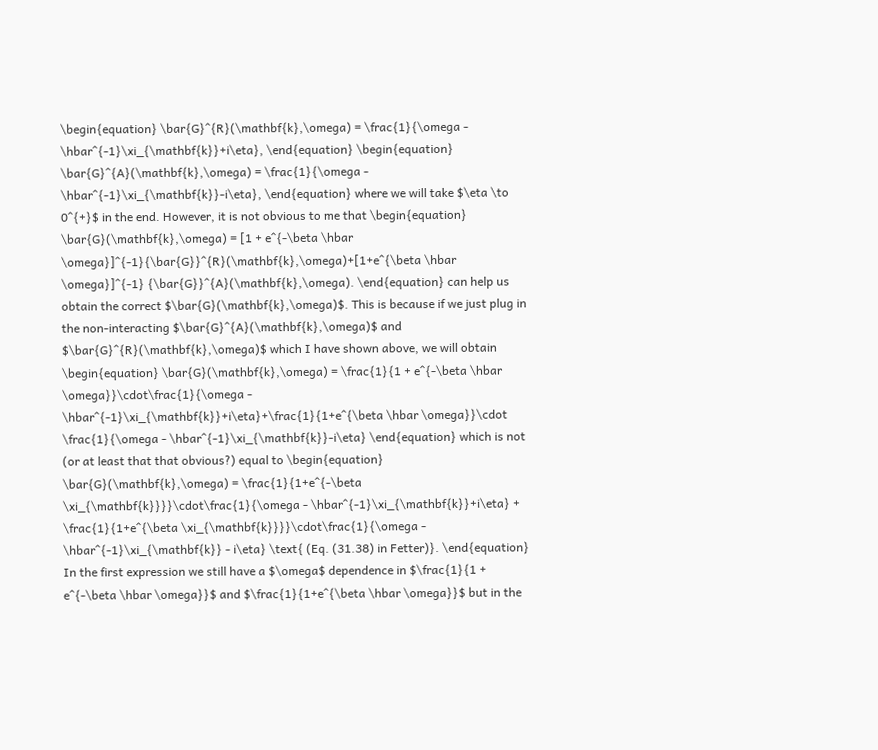\begin{equation} \bar{G}^{R}(\mathbf{k},\omega) = \frac{1}{\omega - \hbar^{-1}\xi_{\mathbf{k}}+i\eta}, \end{equation} \begin{equation} \bar{G}^{A}(\mathbf{k},\omega) = \frac{1}{\omega - \hbar^{-1}\xi_{\mathbf{k}}-i\eta}, \end{equation} where we will take $\eta \to 0^{+}$ in the end. However, it is not obvious to me that \begin{equation} \bar{G}(\mathbf{k},\omega) = [1 + e^{-\beta \hbar \omega}]^{-1}{\bar{G}}^{R}(\mathbf{k},\omega)+[1+e^{\beta \hbar \omega}]^{-1} {\bar{G}}^{A}(\mathbf{k},\omega). \end{equation} can help us obtain the correct $\bar{G}(\mathbf{k},\omega)$. This is because if we just plug in the non-interacting $\bar{G}^{A}(\mathbf{k},\omega)$ and $\bar{G}^{R}(\mathbf{k},\omega)$ which I have shown above, we will obtain \begin{equation} \bar{G}(\mathbf{k},\omega) = \frac{1}{1 + e^{-\beta \hbar \omega}}\cdot\frac{1}{\omega - \hbar^{-1}\xi_{\mathbf{k}}+i\eta}+\frac{1}{1+e^{\beta \hbar \omega}}\cdot \frac{1}{\omega - \hbar^{-1}\xi_{\mathbf{k}}-i\eta} \end{equation} which is not (or at least that that obvious?) equal to \begin{equation} \bar{G}(\mathbf{k},\omega) = \frac{1}{1+e^{-\beta \xi_{\mathbf{k}}}}\cdot\frac{1}{\omega - \hbar^{-1}\xi_{\mathbf{k}}+i\eta} + \frac{1}{1+e^{\beta \xi_{\mathbf{k}}}}\cdot\frac{1}{\omega - \hbar^{-1}\xi_{\mathbf{k}} - i\eta} \text{ (Eq. (31.38) in Fetter)}. \end{equation} In the first expression we still have a $\omega$ dependence in $\frac{1}{1 + e^{-\beta \hbar \omega}}$ and $\frac{1}{1+e^{\beta \hbar \omega}}$ but in the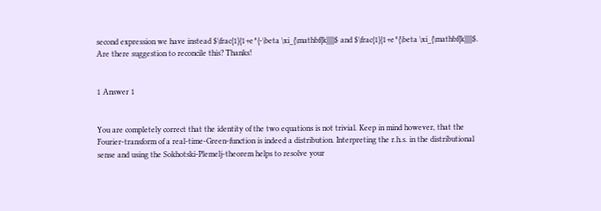second expression we have instead $\frac{1}{1+e^{-\beta \xi_{\mathbf{k}}}}$ and $\frac{1}{1+e^{\beta \xi_{\mathbf{k}}}}$. Are there suggestion to reconcile this? Thanks!


1 Answer 1


You are completely correct that the identity of the two equations is not trivial. Keep in mind however, that the Fourier-transform of a real-time-Green-function is indeed a distribution. Interpreting the r.h.s. in the distributional sense and using the Sokhotski-Plemelj-theorem helps to resolve your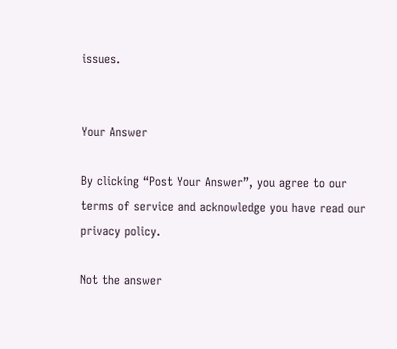issues.


Your Answer

By clicking “Post Your Answer”, you agree to our terms of service and acknowledge you have read our privacy policy.

Not the answer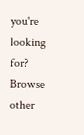you're looking for? Browse other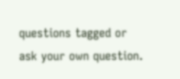questions tagged or ask your own question.